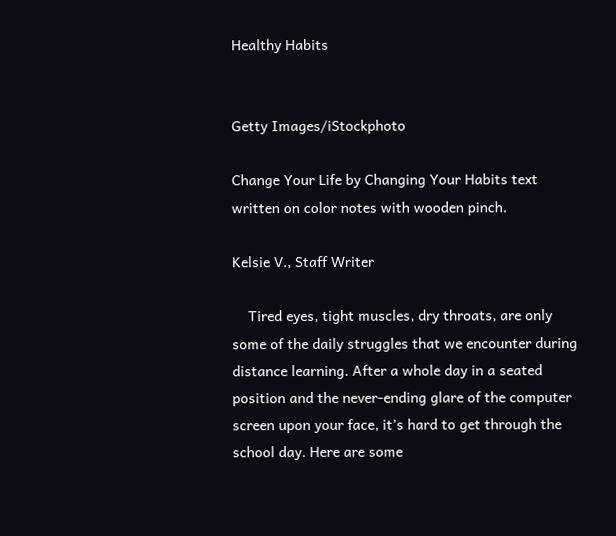Healthy Habits


Getty Images/iStockphoto

Change Your Life by Changing Your Habits text written on color notes with wooden pinch.

Kelsie V., Staff Writer

    Tired eyes, tight muscles, dry throats, are only some of the daily struggles that we encounter during distance learning. After a whole day in a seated position and the never-ending glare of the computer screen upon your face, it’s hard to get through the school day. Here are some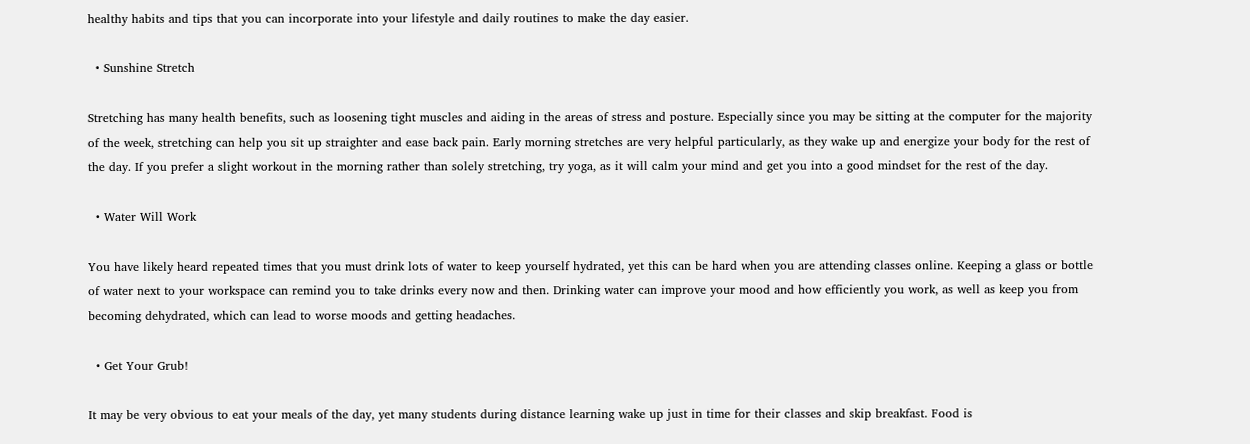healthy habits and tips that you can incorporate into your lifestyle and daily routines to make the day easier.

  • Sunshine Stretch

Stretching has many health benefits, such as loosening tight muscles and aiding in the areas of stress and posture. Especially since you may be sitting at the computer for the majority of the week, stretching can help you sit up straighter and ease back pain. Early morning stretches are very helpful particularly, as they wake up and energize your body for the rest of the day. If you prefer a slight workout in the morning rather than solely stretching, try yoga, as it will calm your mind and get you into a good mindset for the rest of the day.

  • Water Will Work

You have likely heard repeated times that you must drink lots of water to keep yourself hydrated, yet this can be hard when you are attending classes online. Keeping a glass or bottle of water next to your workspace can remind you to take drinks every now and then. Drinking water can improve your mood and how efficiently you work, as well as keep you from becoming dehydrated, which can lead to worse moods and getting headaches.

  • Get Your Grub!

It may be very obvious to eat your meals of the day, yet many students during distance learning wake up just in time for their classes and skip breakfast. Food is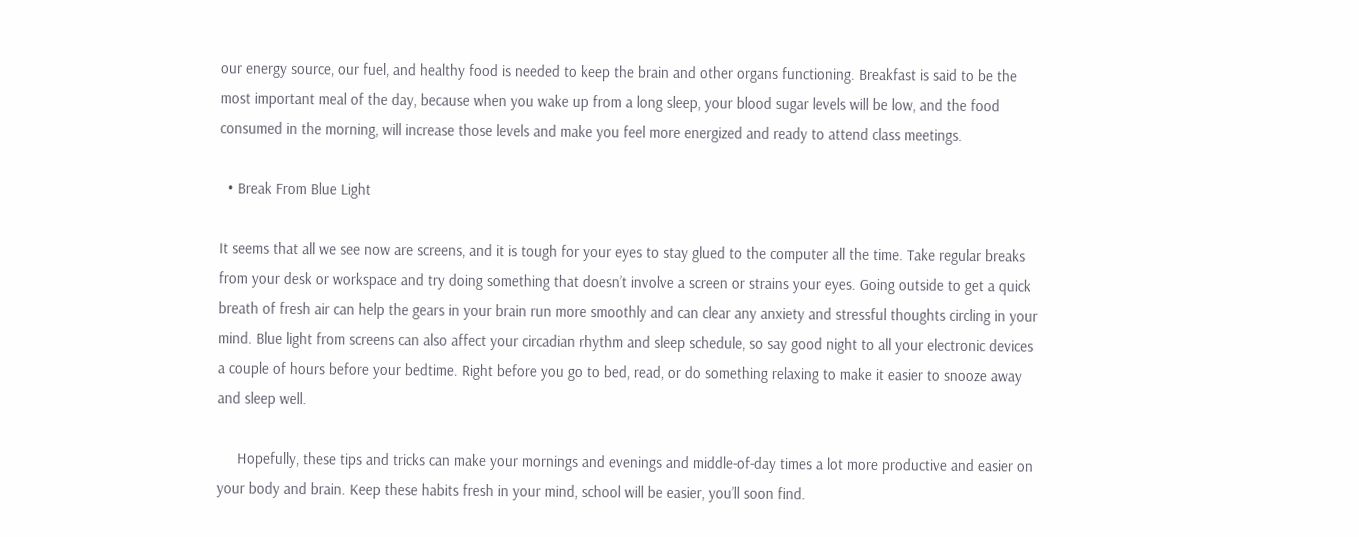our energy source, our fuel, and healthy food is needed to keep the brain and other organs functioning. Breakfast is said to be the most important meal of the day, because when you wake up from a long sleep, your blood sugar levels will be low, and the food consumed in the morning, will increase those levels and make you feel more energized and ready to attend class meetings.

  • Break From Blue Light

It seems that all we see now are screens, and it is tough for your eyes to stay glued to the computer all the time. Take regular breaks from your desk or workspace and try doing something that doesn’t involve a screen or strains your eyes. Going outside to get a quick breath of fresh air can help the gears in your brain run more smoothly and can clear any anxiety and stressful thoughts circling in your mind. Blue light from screens can also affect your circadian rhythm and sleep schedule, so say good night to all your electronic devices a couple of hours before your bedtime. Right before you go to bed, read, or do something relaxing to make it easier to snooze away and sleep well.

     Hopefully, these tips and tricks can make your mornings and evenings and middle-of-day times a lot more productive and easier on your body and brain. Keep these habits fresh in your mind, school will be easier, you’ll soon find.